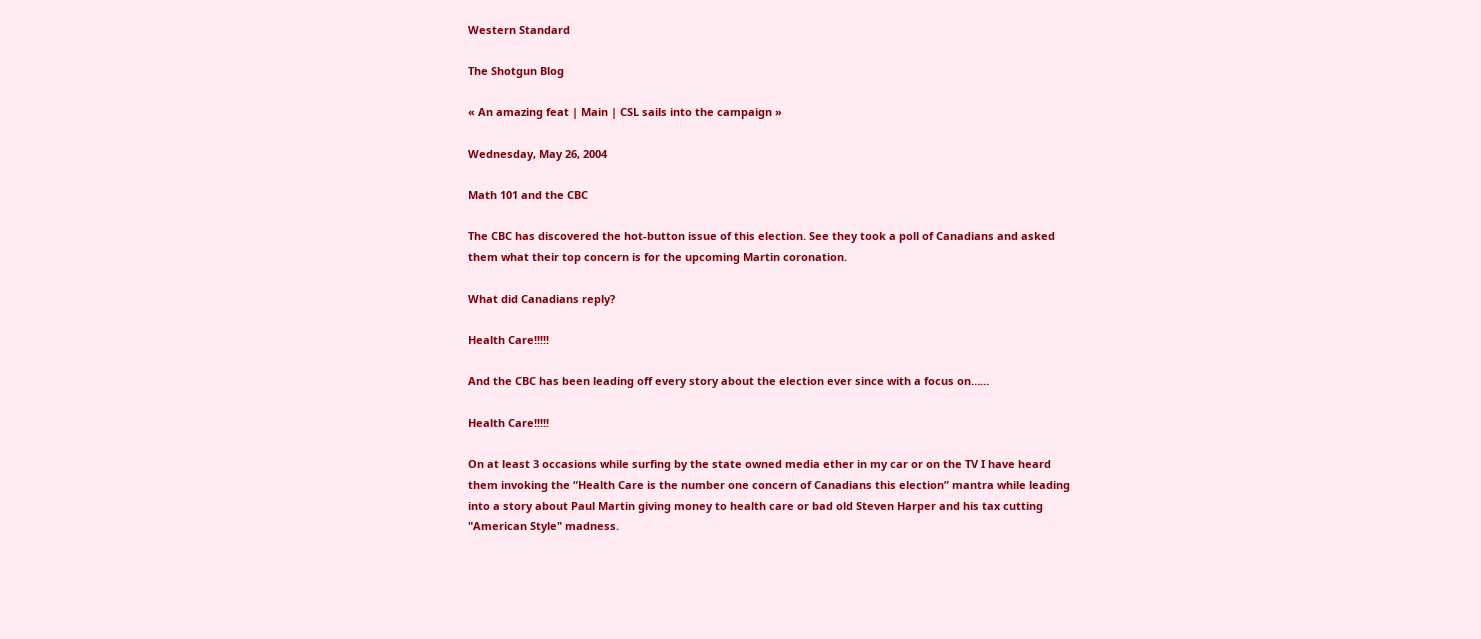Western Standard

The Shotgun Blog

« An amazing feat | Main | CSL sails into the campaign »

Wednesday, May 26, 2004

Math 101 and the CBC

The CBC has discovered the hot-button issue of this election. See they took a poll of Canadians and asked them what their top concern is for the upcoming Martin coronation.

What did Canadians reply?

Health Care!!!!!

And the CBC has been leading off every story about the election ever since with a focus on……

Health Care!!!!!

On at least 3 occasions while surfing by the state owned media ether in my car or on the TV I have heard them invoking the “Health Care is the number one concern of Canadians this election” mantra while leading into a story about Paul Martin giving money to health care or bad old Steven Harper and his tax cutting "American Style" madness.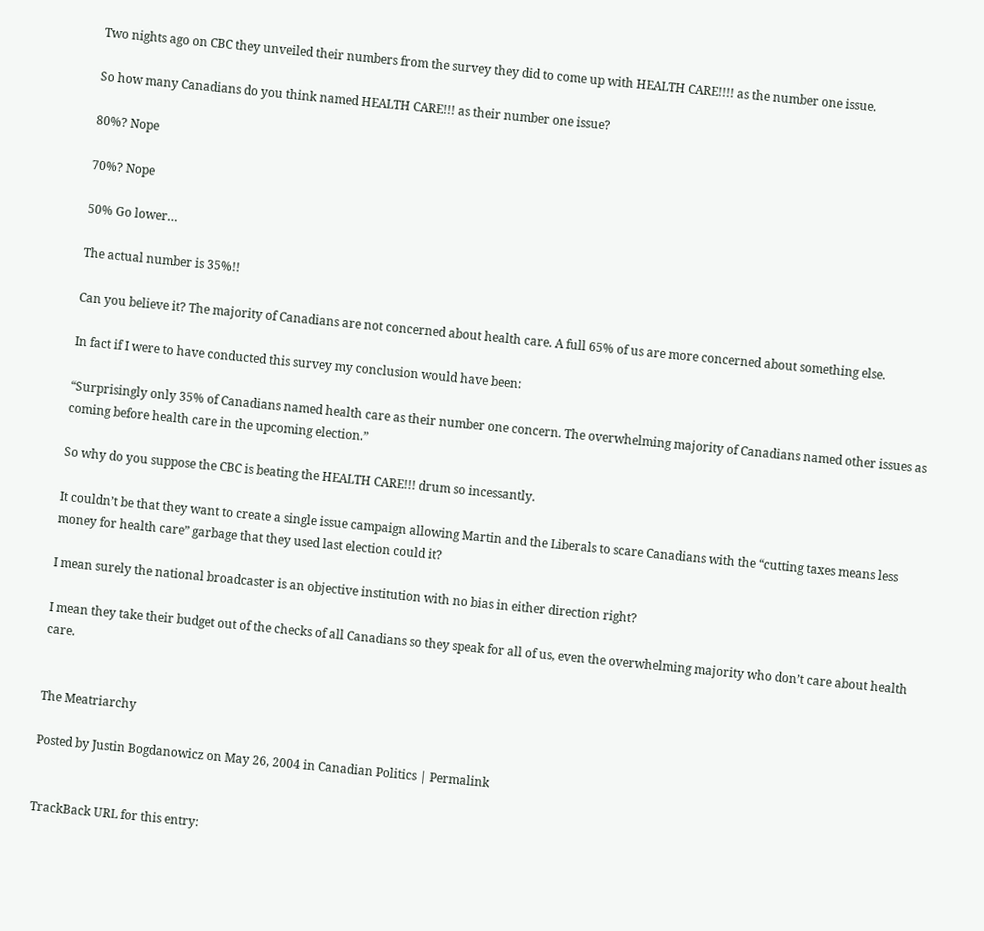Two nights ago on CBC they unveiled their numbers from the survey they did to come up with HEALTH CARE!!!! as the number one issue.

So how many Canadians do you think named HEALTH CARE!!! as their number one issue?

80%? Nope

70%? Nope

50% Go lower…

The actual number is 35%!!

Can you believe it? The majority of Canadians are not concerned about health care. A full 65% of us are more concerned about something else.

In fact if I were to have conducted this survey my conclusion would have been:

“Surprisingly only 35% of Canadians named health care as their number one concern. The overwhelming majority of Canadians named other issues as coming before health care in the upcoming election.”

So why do you suppose the CBC is beating the HEALTH CARE!!! drum so incessantly.

It couldn’t be that they want to create a single issue campaign allowing Martin and the Liberals to scare Canadians with the “cutting taxes means less money for health care” garbage that they used last election could it?

I mean surely the national broadcaster is an objective institution with no bias in either direction right?

I mean they take their budget out of the checks of all Canadians so they speak for all of us, even the overwhelming majority who don’t care about health care.


The Meatriarchy

Posted by Justin Bogdanowicz on May 26, 2004 in Canadian Politics | Permalink


TrackBack URL for this entry: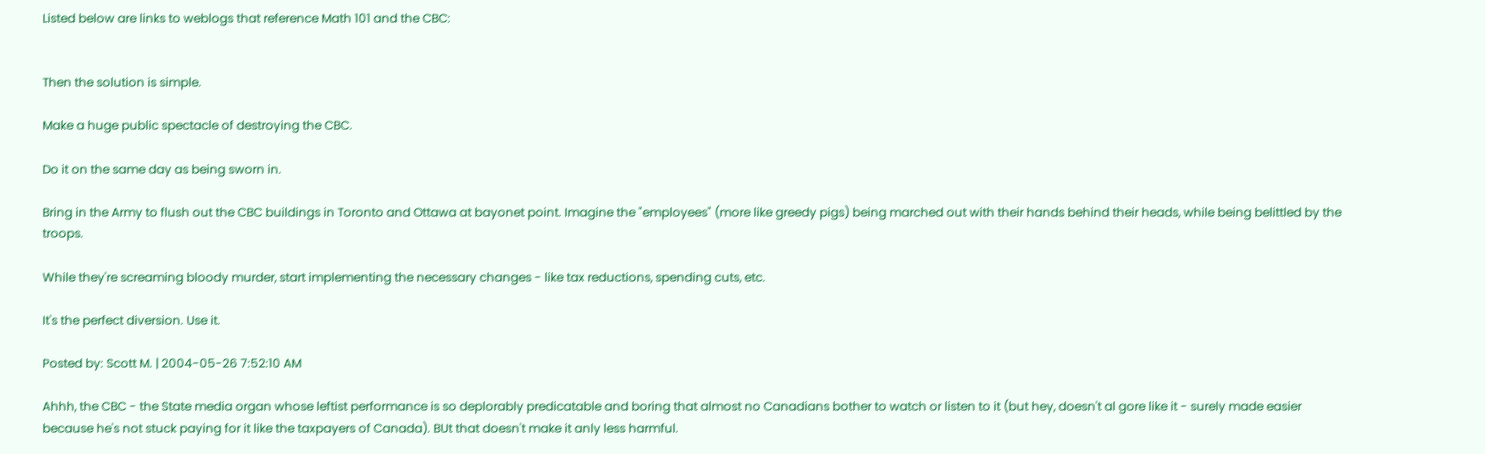Listed below are links to weblogs that reference Math 101 and the CBC:


Then the solution is simple.

Make a huge public spectacle of destroying the CBC.

Do it on the same day as being sworn in.

Bring in the Army to flush out the CBC buildings in Toronto and Ottawa at bayonet point. Imagine the "employees" (more like greedy pigs) being marched out with their hands behind their heads, while being belittled by the troops.

While they're screaming bloody murder, start implementing the necessary changes - like tax reductions, spending cuts, etc.

It's the perfect diversion. Use it.

Posted by: Scott M. | 2004-05-26 7:52:10 AM

Ahhh, the CBC - the State media organ whose leftist performance is so deplorably predicatable and boring that almost no Canadians bother to watch or listen to it (but hey, doesn't al gore like it - surely made easier because he's not stuck paying for it like the taxpayers of Canada). BUt that doesn't make it anly less harmful.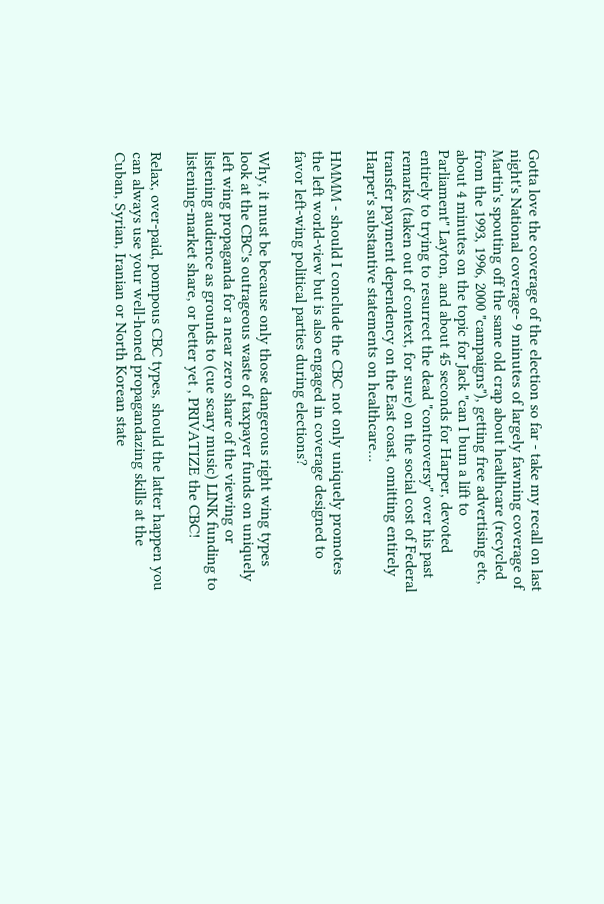Gotta love the coverage of the election so far - take my recall on last night's National coverage- 9 minutes of largely fawning coverage of Martin's spouting off the same old crap about healthcare (recycled from the 1993, 1996, 2000 "campaigns"), getting free advertising etc, about 4 minutes on the topic for Jack "can I bum a lift to Parliament" Layton, and about 45 seconds for Harper, devoted entirely to trying to resurrect the dead "controversy" over his past remarks (taken out of context, for sure) on the social cost of Federal transfer payment dependency on the East coast, omitting entirely Harper's substantive statements on healthcare...

HMMM - should I conclude the CBC not only uniquely promotes the left world-view but is also engaged in coverage designed to favor left-wing political parties during elections?

Why, it must be because only those dangerous right wing types look at the CBC's outrageous waste of taxpayer funds on uniquely left wing propaganda for a near zero share of the viewing or listening audience as grounds to (cue scary music) LINK funding to listening-market share, or better yet , PRIVATIZE the CBC!

Relax, over-paid, pompous CBC types, should the latter happen you can always use your well-honed propagandazing skills at the Cuban, Syrian, Iranian or North Korean state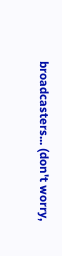broadcasters... (don't worry,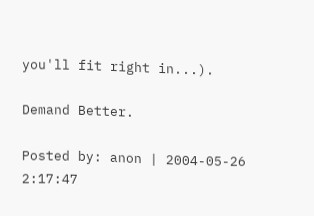you'll fit right in...).

Demand Better.

Posted by: anon | 2004-05-26 2:17:47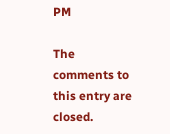PM

The comments to this entry are closed.